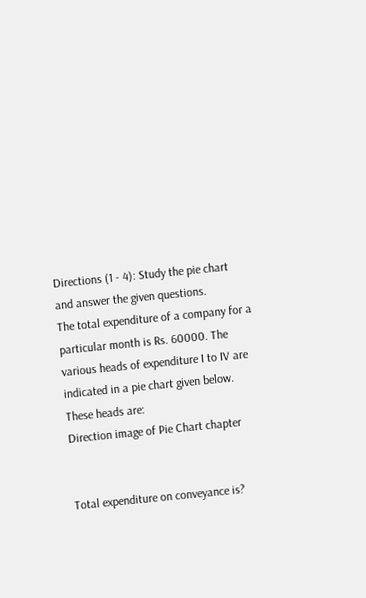Directions (1 - 4): Study the pie chart and answer the given questions.
The total expenditure of a company for a particular month is Rs. 60000. The various heads of expenditure I to IV are indicated in a pie chart given below. These heads are:
Direction image of Pie Chart chapter


Total expenditure on conveyance is?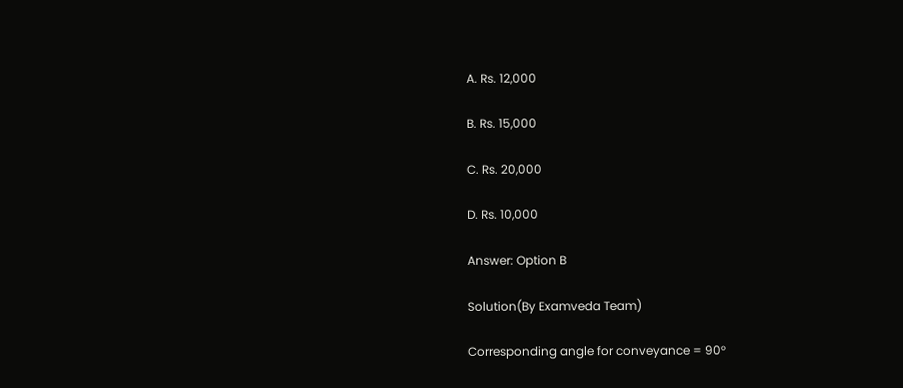A. Rs. 12,000

B. Rs. 15,000

C. Rs. 20,000

D. Rs. 10,000

Answer: Option B

Solution(By Examveda Team)

Corresponding angle for conveyance = 90°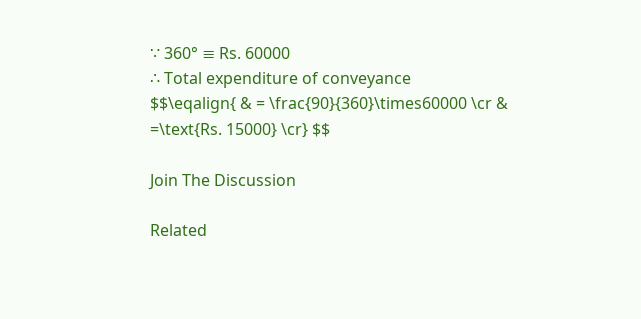∵ 360° ≡ Rs. 60000
∴ Total expenditure of conveyance
$$\eqalign{ & = \frac{90}{360}\times60000 \cr & =\text{Rs. 15000} \cr} $$

Join The Discussion

Related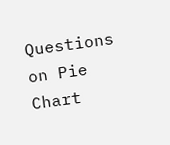Questions on Pie Chart